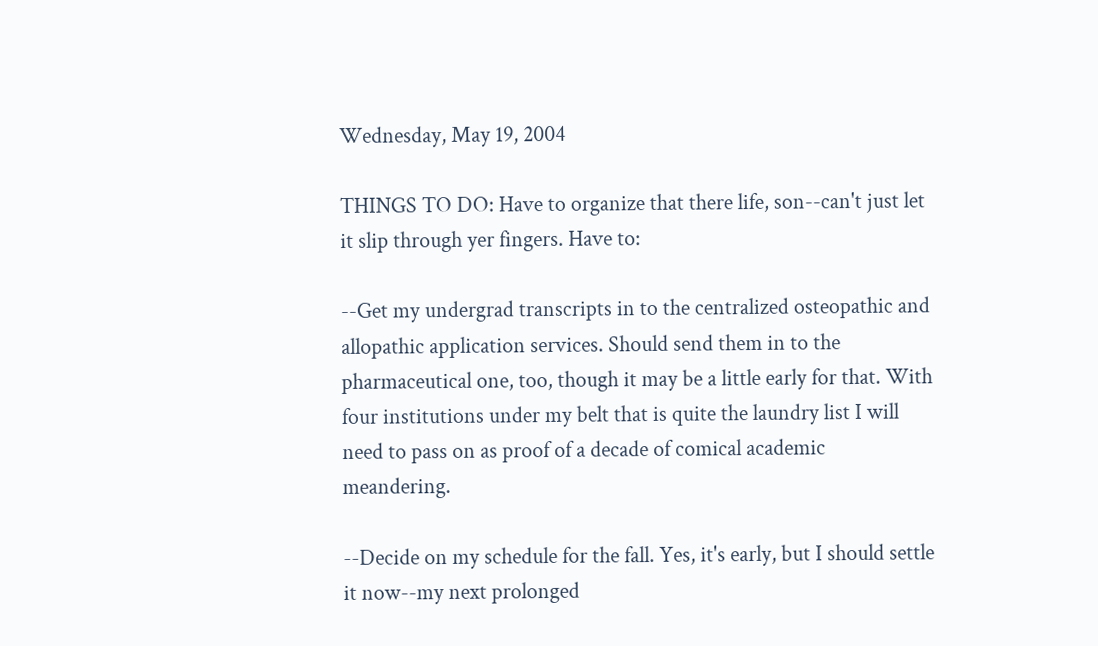Wednesday, May 19, 2004

THINGS TO DO: Have to organize that there life, son--can't just let it slip through yer fingers. Have to:

--Get my undergrad transcripts in to the centralized osteopathic and allopathic application services. Should send them in to the pharmaceutical one, too, though it may be a little early for that. With four institutions under my belt that is quite the laundry list I will need to pass on as proof of a decade of comical academic meandering.

--Decide on my schedule for the fall. Yes, it's early, but I should settle it now--my next prolonged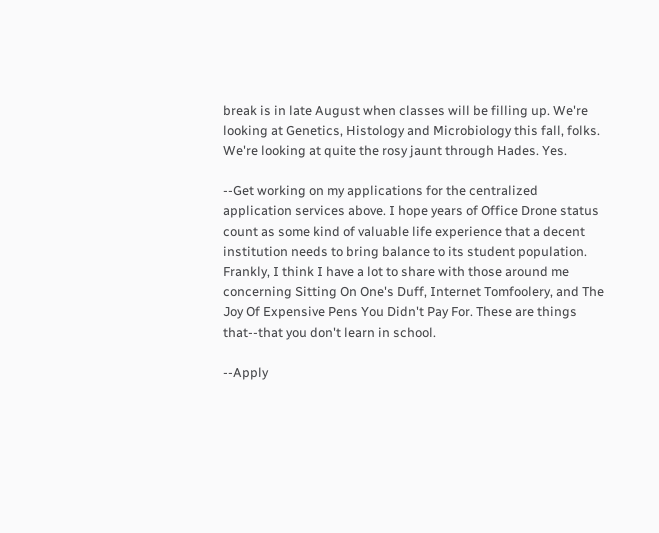break is in late August when classes will be filling up. We're looking at Genetics, Histology and Microbiology this fall, folks. We're looking at quite the rosy jaunt through Hades. Yes.

--Get working on my applications for the centralized application services above. I hope years of Office Drone status count as some kind of valuable life experience that a decent institution needs to bring balance to its student population. Frankly, I think I have a lot to share with those around me concerning Sitting On One's Duff, Internet Tomfoolery, and The Joy Of Expensive Pens You Didn't Pay For. These are things that--that you don't learn in school.

--Apply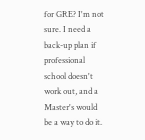for GRE? I'm not sure. I need a back-up plan if professional school doesn't work out, and a Master's would be a way to do it.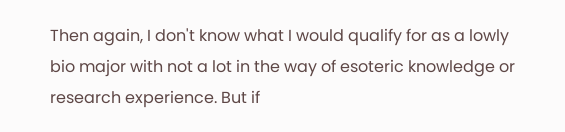Then again, I don't know what I would qualify for as a lowly bio major with not a lot in the way of esoteric knowledge or research experience. But if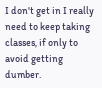I don't get in I really need to keep taking classes, if only to avoid getting dumber.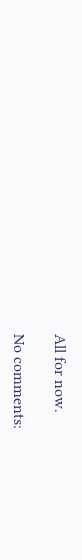All for now.

No comments: